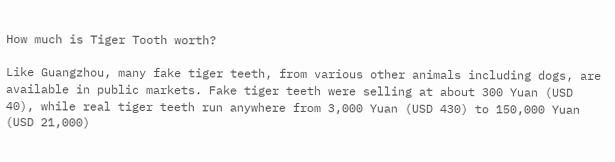How much is Tiger Tooth worth?

Like Guangzhou, many fake tiger teeth, from various other animals including dogs, are available in public markets. Fake tiger teeth were selling at about 300 Yuan (USD 40), while real tiger teeth run anywhere from 3,000 Yuan (USD 430) to 150,000 Yuan (USD 21,000)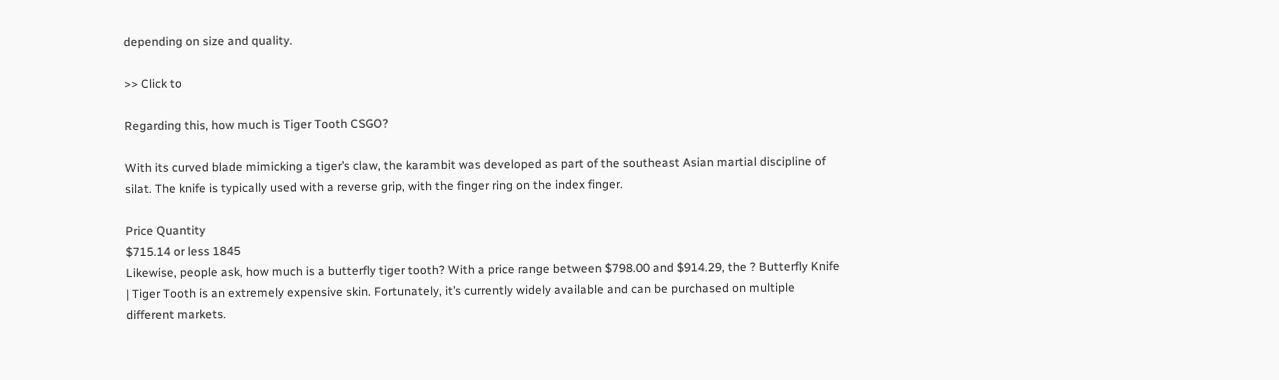depending on size and quality.

>> Click to

Regarding this, how much is Tiger Tooth CSGO?

With its curved blade mimicking a tiger’s claw, the karambit was developed as part of the southeast Asian martial discipline of silat. The knife is typically used with a reverse grip, with the finger ring on the index finger.

Price Quantity
$715.14 or less 1845
Likewise, people ask, how much is a butterfly tiger tooth? With a price range between $798.00 and $914.29, the ? Butterfly Knife | Tiger Tooth is an extremely expensive skin. Fortunately, it’s currently widely available and can be purchased on multiple different markets.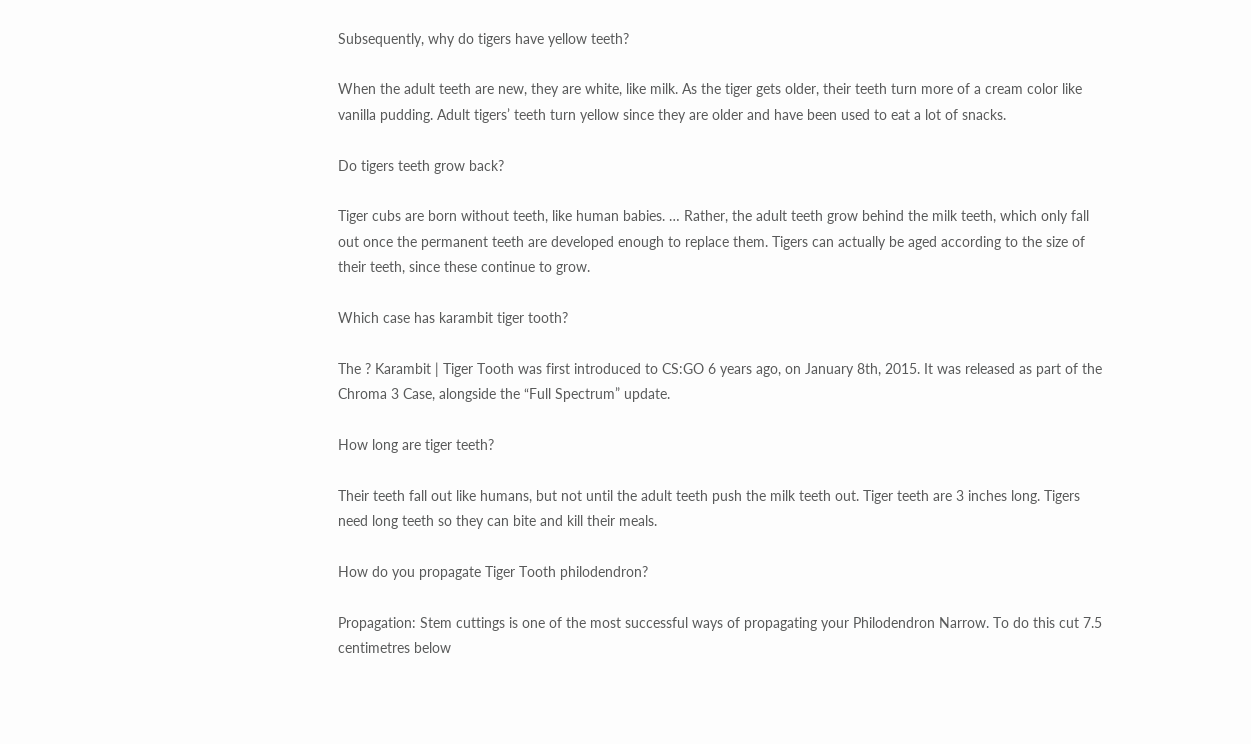Subsequently, why do tigers have yellow teeth?

When the adult teeth are new, they are white, like milk. As the tiger gets older, their teeth turn more of a cream color like vanilla pudding. Adult tigers’ teeth turn yellow since they are older and have been used to eat a lot of snacks.

Do tigers teeth grow back?

Tiger cubs are born without teeth, like human babies. … Rather, the adult teeth grow behind the milk teeth, which only fall out once the permanent teeth are developed enough to replace them. Tigers can actually be aged according to the size of their teeth, since these continue to grow.

Which case has karambit tiger tooth?

The ? Karambit | Tiger Tooth was first introduced to CS:GO 6 years ago, on January 8th, 2015. It was released as part of the Chroma 3 Case, alongside the “Full Spectrum” update.

How long are tiger teeth?

Their teeth fall out like humans, but not until the adult teeth push the milk teeth out. Tiger teeth are 3 inches long. Tigers need long teeth so they can bite and kill their meals.

How do you propagate Tiger Tooth philodendron?

Propagation: Stem cuttings is one of the most successful ways of propagating your Philodendron Narrow. To do this cut 7.5 centimetres below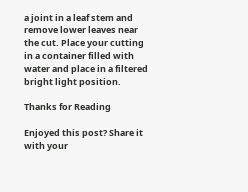a joint in a leaf stem and remove lower leaves near the cut. Place your cutting in a container filled with water and place in a filtered bright light position.

Thanks for Reading

Enjoyed this post? Share it with your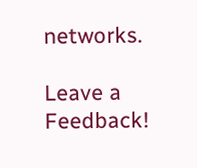networks.

Leave a Feedback!